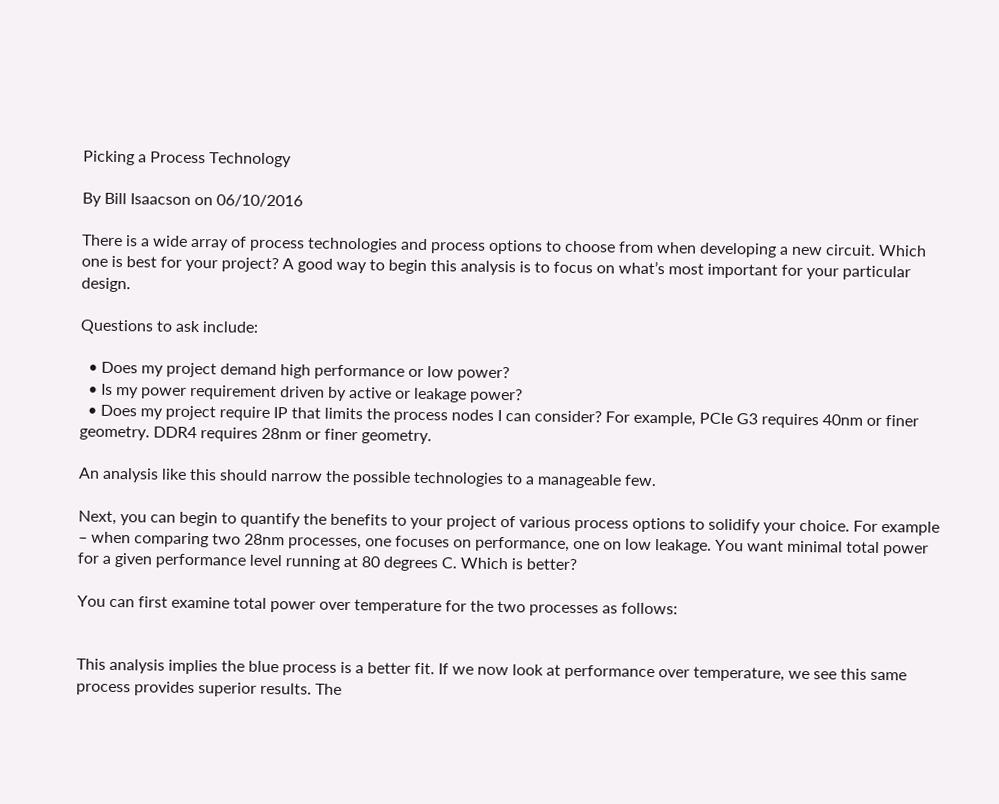Picking a Process Technology

By Bill Isaacson on 06/10/2016

There is a wide array of process technologies and process options to choose from when developing a new circuit. Which one is best for your project? A good way to begin this analysis is to focus on what’s most important for your particular design.

Questions to ask include:

  • Does my project demand high performance or low power?
  • Is my power requirement driven by active or leakage power?
  • Does my project require IP that limits the process nodes I can consider? For example, PCIe G3 requires 40nm or finer geometry. DDR4 requires 28nm or finer geometry.

An analysis like this should narrow the possible technologies to a manageable few.

Next, you can begin to quantify the benefits to your project of various process options to solidify your choice. For example – when comparing two 28nm processes, one focuses on performance, one on low leakage. You want minimal total power for a given performance level running at 80 degrees C. Which is better?

You can first examine total power over temperature for the two processes as follows:


This analysis implies the blue process is a better fit. If we now look at performance over temperature, we see this same process provides superior results. The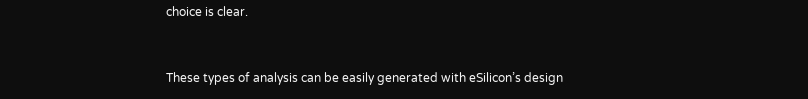choice is clear.


These types of analysis can be easily generated with eSilicon’s design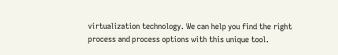virtualization technology. We can help you find the right process and process options with this unique tool.